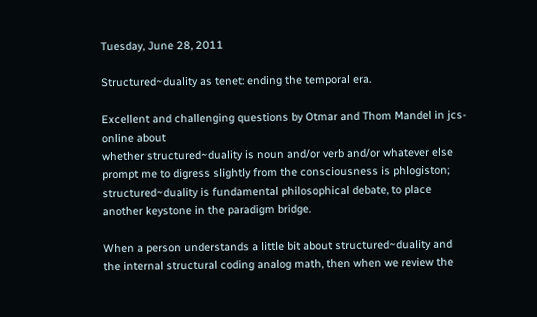Tuesday, June 28, 2011

Structured~duality as tenet: ending the temporal era.

Excellent and challenging questions by Otmar and Thom Mandel in jcs-online about
whether structured~duality is noun and/or verb and/or whatever else
prompt me to digress slightly from the consciousness is phlogiston;
structured~duality is fundamental philosophical debate, to place
another keystone in the paradigm bridge.

When a person understands a little bit about structured~duality and
the internal structural coding analog math, then when we review the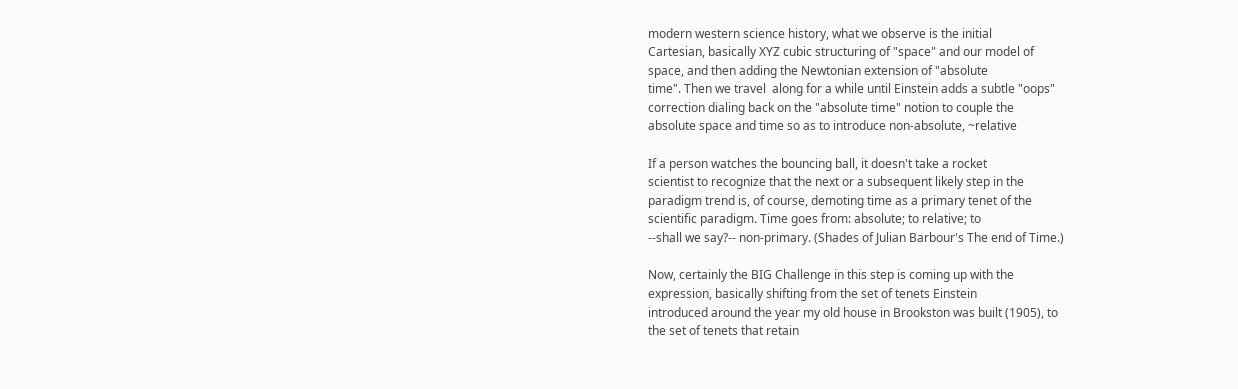modern western science history, what we observe is the initial
Cartesian, basically XYZ cubic structuring of "space" and our model of
space, and then adding the Newtonian extension of "absolute
time". Then we travel  along for a while until Einstein adds a subtle "oops"
correction dialing back on the "absolute time" notion to couple the
absolute space and time so as to introduce non-absolute, ~relative

If a person watches the bouncing ball, it doesn't take a rocket
scientist to recognize that the next or a subsequent likely step in the
paradigm trend is, of course, demoting time as a primary tenet of the
scientific paradigm. Time goes from: absolute; to relative; to
--shall we say?-- non-primary. (Shades of Julian Barbour's The end of Time.)

Now, certainly the BIG Challenge in this step is coming up with the
expression, basically shifting from the set of tenets Einstein
introduced around the year my old house in Brookston was built (1905), to
the set of tenets that retain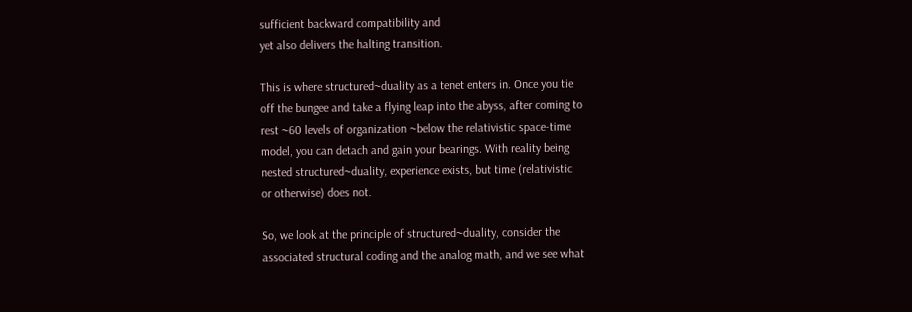sufficient backward compatibility and
yet also delivers the halting transition.

This is where structured~duality as a tenet enters in. Once you tie
off the bungee and take a flying leap into the abyss, after coming to
rest ~60 levels of organization ~below the relativistic space-time
model, you can detach and gain your bearings. With reality being
nested structured~duality, experience exists, but time (relativistic
or otherwise) does not.

So, we look at the principle of structured~duality, consider the
associated structural coding and the analog math, and we see what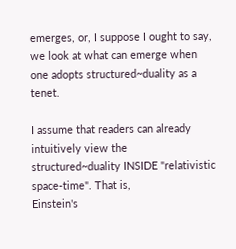emerges, or, I suppose I ought to say, we look at what can emerge when
one adopts structured~duality as a tenet.

I assume that readers can already intuitively view the
structured~duality INSIDE "relativistic space-time". That is,
Einstein's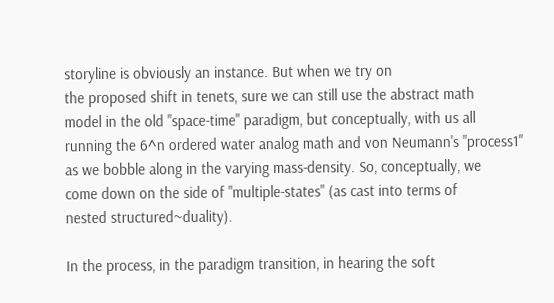storyline is obviously an instance. But when we try on
the proposed shift in tenets, sure we can still use the abstract math
model in the old "space-time" paradigm, but conceptually, with us all
running the 6^n ordered water analog math and von Neumann's "process1"
as we bobble along in the varying mass-density. So, conceptually, we
come down on the side of "multiple-states" (as cast into terms of
nested structured~duality).

In the process, in the paradigm transition, in hearing the soft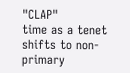"CLAP"
time as a tenet shifts to non-primary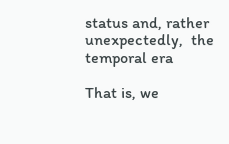status and, rather unexpectedly,  the temporal era

That is, we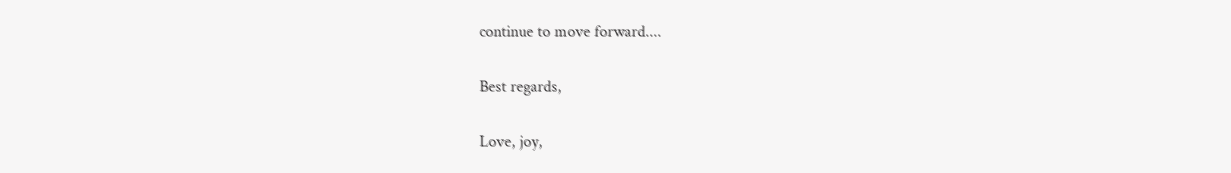continue to move forward....

Best regards,

Love, joy,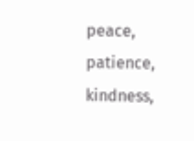peace,
patience, kindness,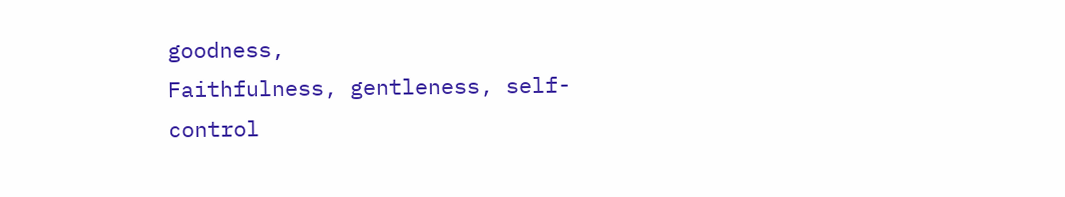goodness,
Faithfulness, gentleness, self-control